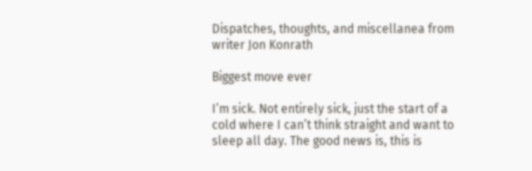Dispatches, thoughts, and miscellanea from writer Jon Konrath

Biggest move ever

I’m sick. Not entirely sick, just the start of a cold where I can’t think straight and want to sleep all day. The good news is, this is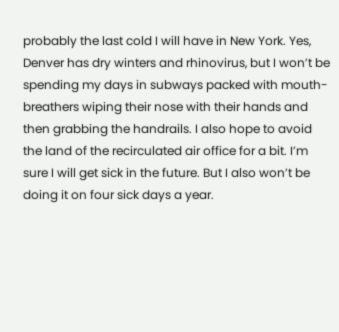probably the last cold I will have in New York. Yes, Denver has dry winters and rhinovirus, but I won’t be spending my days in subways packed with mouth-breathers wiping their nose with their hands and then grabbing the handrails. I also hope to avoid the land of the recirculated air office for a bit. I’m sure I will get sick in the future. But I also won’t be doing it on four sick days a year.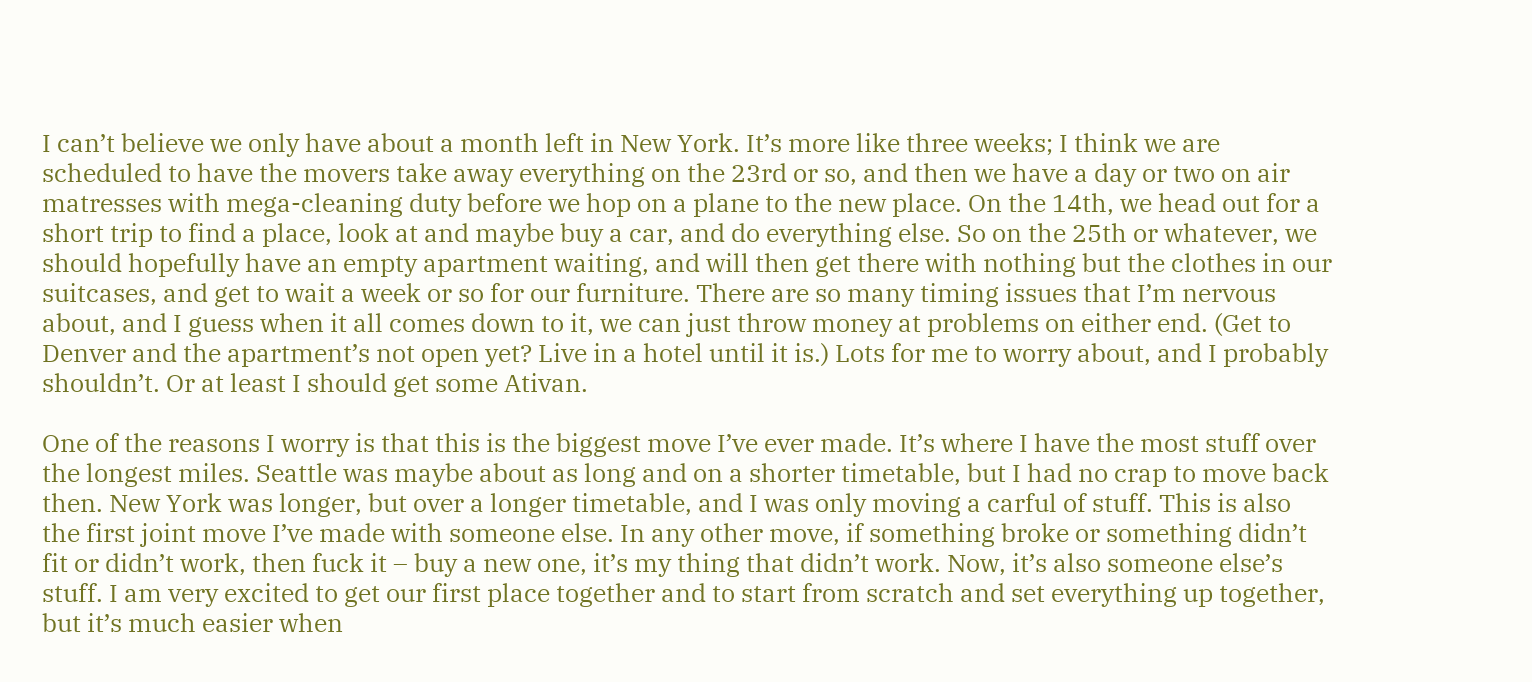I can’t believe we only have about a month left in New York. It’s more like three weeks; I think we are scheduled to have the movers take away everything on the 23rd or so, and then we have a day or two on air matresses with mega-cleaning duty before we hop on a plane to the new place. On the 14th, we head out for a short trip to find a place, look at and maybe buy a car, and do everything else. So on the 25th or whatever, we should hopefully have an empty apartment waiting, and will then get there with nothing but the clothes in our suitcases, and get to wait a week or so for our furniture. There are so many timing issues that I’m nervous about, and I guess when it all comes down to it, we can just throw money at problems on either end. (Get to Denver and the apartment’s not open yet? Live in a hotel until it is.) Lots for me to worry about, and I probably shouldn’t. Or at least I should get some Ativan.

One of the reasons I worry is that this is the biggest move I’ve ever made. It’s where I have the most stuff over the longest miles. Seattle was maybe about as long and on a shorter timetable, but I had no crap to move back then. New York was longer, but over a longer timetable, and I was only moving a carful of stuff. This is also the first joint move I’ve made with someone else. In any other move, if something broke or something didn’t fit or didn’t work, then fuck it – buy a new one, it’s my thing that didn’t work. Now, it’s also someone else’s stuff. I am very excited to get our first place together and to start from scratch and set everything up together, but it’s much easier when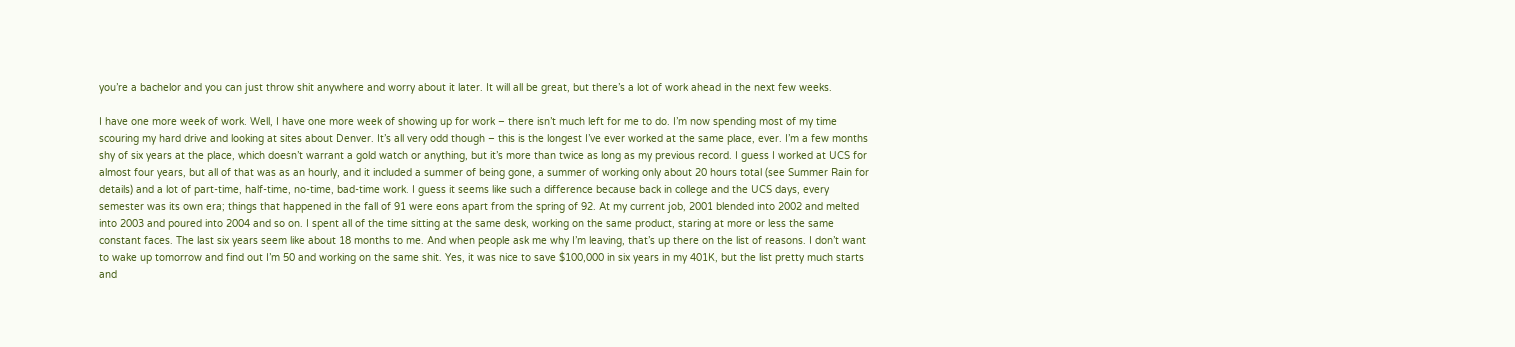you’re a bachelor and you can just throw shit anywhere and worry about it later. It will all be great, but there’s a lot of work ahead in the next few weeks.

I have one more week of work. Well, I have one more week of showing up for work – there isn’t much left for me to do. I’m now spending most of my time scouring my hard drive and looking at sites about Denver. It’s all very odd though – this is the longest I’ve ever worked at the same place, ever. I’m a few months shy of six years at the place, which doesn’t warrant a gold watch or anything, but it’s more than twice as long as my previous record. I guess I worked at UCS for almost four years, but all of that was as an hourly, and it included a summer of being gone, a summer of working only about 20 hours total (see Summer Rain for details) and a lot of part-time, half-time, no-time, bad-time work. I guess it seems like such a difference because back in college and the UCS days, every semester was its own era; things that happened in the fall of 91 were eons apart from the spring of 92. At my current job, 2001 blended into 2002 and melted into 2003 and poured into 2004 and so on. I spent all of the time sitting at the same desk, working on the same product, staring at more or less the same constant faces. The last six years seem like about 18 months to me. And when people ask me why I’m leaving, that’s up there on the list of reasons. I don’t want to wake up tomorrow and find out I’m 50 and working on the same shit. Yes, it was nice to save $100,000 in six years in my 401K, but the list pretty much starts and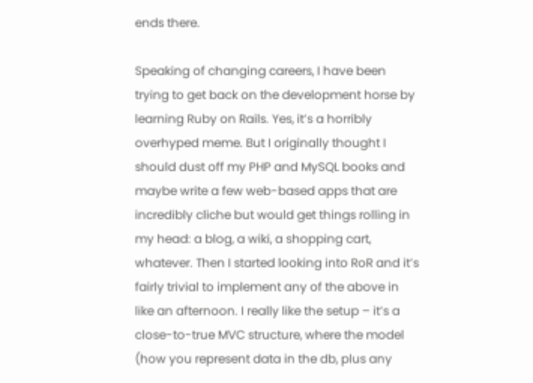ends there.

Speaking of changing careers, I have been trying to get back on the development horse by learning Ruby on Rails. Yes, it’s a horribly overhyped meme. But I originally thought I should dust off my PHP and MySQL books and maybe write a few web-based apps that are incredibly cliche but would get things rolling in my head: a blog, a wiki, a shopping cart, whatever. Then I started looking into RoR and it’s fairly trivial to implement any of the above in like an afternoon. I really like the setup – it’s a close-to-true MVC structure, where the model (how you represent data in the db, plus any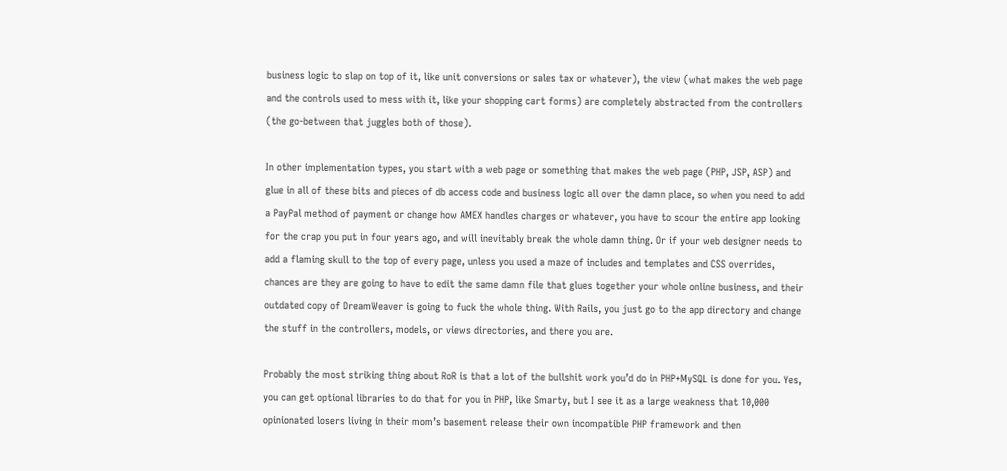business logic to slap on top of it, like unit conversions or sales tax or whatever), the view (what makes the web page and the controls used to mess with it, like your shopping cart forms) are completely abstracted from the controllers (the go-between that juggles both of those).

In other implementation types, you start with a web page or something that makes the web page (PHP, JSP, ASP) and glue in all of these bits and pieces of db access code and business logic all over the damn place, so when you need to add a PayPal method of payment or change how AMEX handles charges or whatever, you have to scour the entire app looking for the crap you put in four years ago, and will inevitably break the whole damn thing. Or if your web designer needs to add a flaming skull to the top of every page, unless you used a maze of includes and templates and CSS overrides, chances are they are going to have to edit the same damn file that glues together your whole online business, and their outdated copy of DreamWeaver is going to fuck the whole thing. With Rails, you just go to the app directory and change the stuff in the controllers, models, or views directories, and there you are.

Probably the most striking thing about RoR is that a lot of the bullshit work you’d do in PHP+MySQL is done for you. Yes, you can get optional libraries to do that for you in PHP, like Smarty, but I see it as a large weakness that 10,000 opinionated losers living in their mom’s basement release their own incompatible PHP framework and then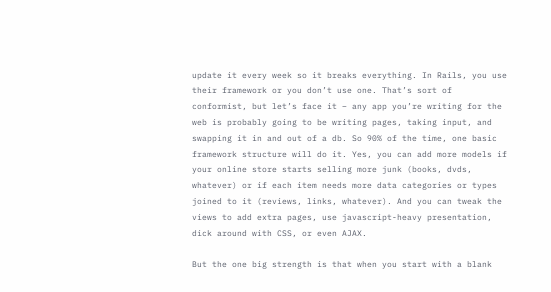update it every week so it breaks everything. In Rails, you use their framework or you don’t use one. That’s sort of conformist, but let’s face it – any app you’re writing for the web is probably going to be writing pages, taking input, and swapping it in and out of a db. So 90% of the time, one basic framework structure will do it. Yes, you can add more models if your online store starts selling more junk (books, dvds, whatever) or if each item needs more data categories or types joined to it (reviews, links, whatever). And you can tweak the views to add extra pages, use javascript-heavy presentation, dick around with CSS, or even AJAX.

But the one big strength is that when you start with a blank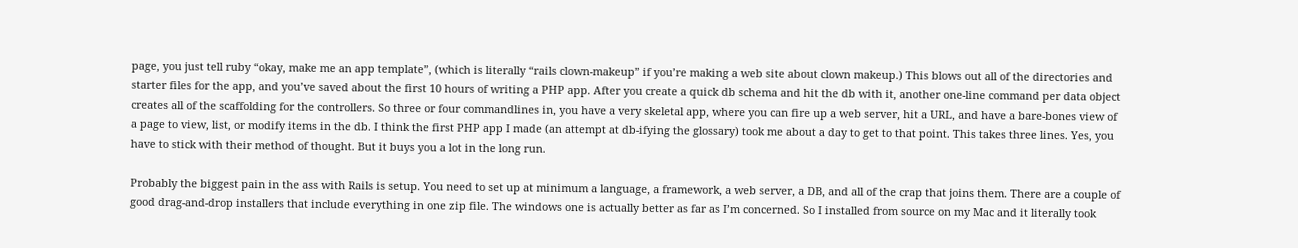page, you just tell ruby “okay, make me an app template”, (which is literally “rails clown-makeup” if you’re making a web site about clown makeup.) This blows out all of the directories and starter files for the app, and you’ve saved about the first 10 hours of writing a PHP app. After you create a quick db schema and hit the db with it, another one-line command per data object creates all of the scaffolding for the controllers. So three or four commandlines in, you have a very skeletal app, where you can fire up a web server, hit a URL, and have a bare-bones view of a page to view, list, or modify items in the db. I think the first PHP app I made (an attempt at db-ifying the glossary) took me about a day to get to that point. This takes three lines. Yes, you have to stick with their method of thought. But it buys you a lot in the long run.

Probably the biggest pain in the ass with Rails is setup. You need to set up at minimum a language, a framework, a web server, a DB, and all of the crap that joins them. There are a couple of good drag-and-drop installers that include everything in one zip file. The windows one is actually better as far as I’m concerned. So I installed from source on my Mac and it literally took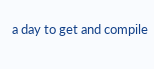a day to get and compile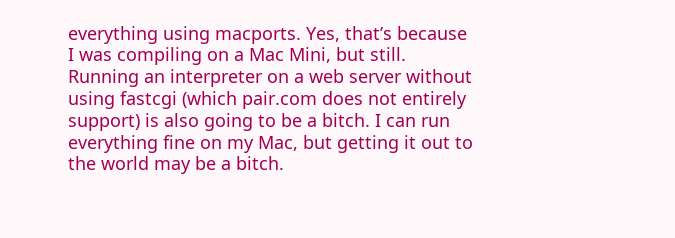everything using macports. Yes, that’s because I was compiling on a Mac Mini, but still. Running an interpreter on a web server without using fastcgi (which pair.com does not entirely support) is also going to be a bitch. I can run everything fine on my Mac, but getting it out to the world may be a bitch.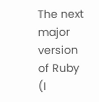The next major version of Ruby (I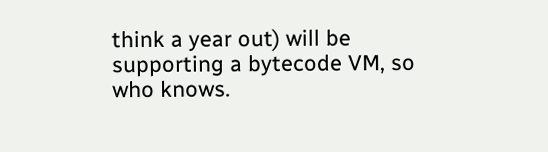think a year out) will be supporting a bytecode VM, so who knows.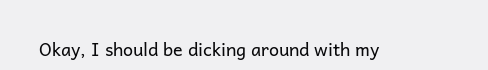Okay, I should be dicking around with my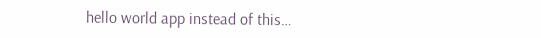hello world app instead of this…